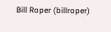Bill Roper (billroper)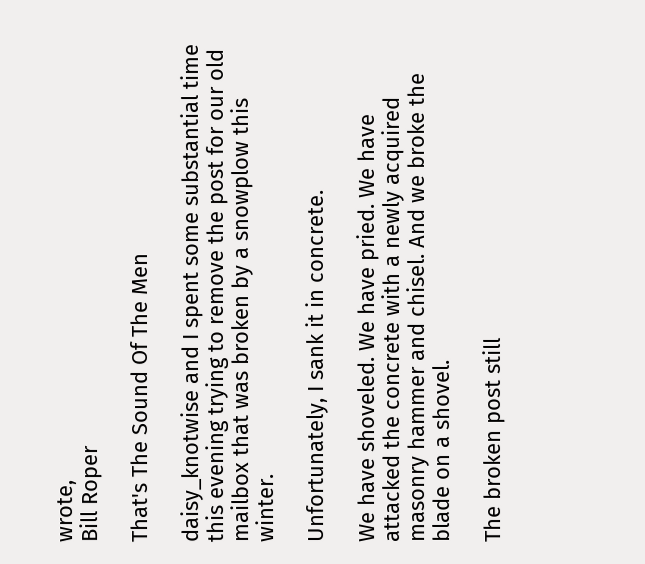wrote,
Bill Roper

That's The Sound Of The Men

daisy_knotwise and I spent some substantial time this evening trying to remove the post for our old mailbox that was broken by a snowplow this winter.

Unfortunately, I sank it in concrete.

We have shoveled. We have pried. We have attacked the concrete with a newly acquired masonry hammer and chisel. And we broke the blade on a shovel.

The broken post still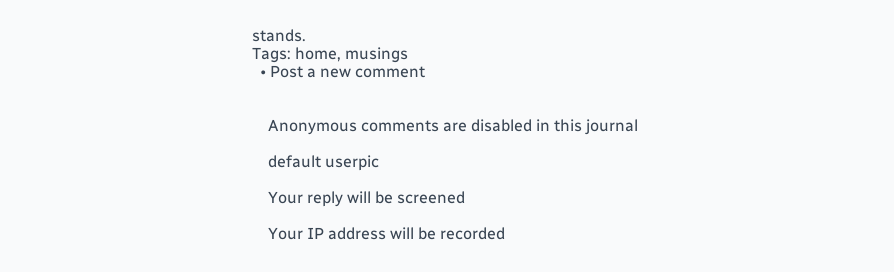stands.
Tags: home, musings
  • Post a new comment


    Anonymous comments are disabled in this journal

    default userpic

    Your reply will be screened

    Your IP address will be recorded